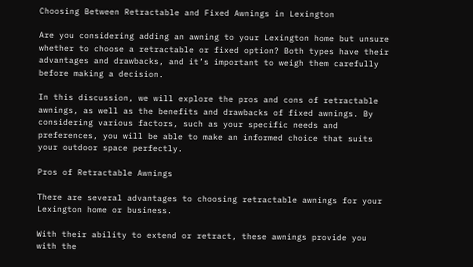Choosing Between Retractable and Fixed Awnings in Lexington

Are you considering adding an awning to your Lexington home but unsure whether to choose a retractable or fixed option? Both types have their advantages and drawbacks, and it’s important to weigh them carefully before making a decision.

In this discussion, we will explore the pros and cons of retractable awnings, as well as the benefits and drawbacks of fixed awnings. By considering various factors, such as your specific needs and preferences, you will be able to make an informed choice that suits your outdoor space perfectly.

Pros of Retractable Awnings

There are several advantages to choosing retractable awnings for your Lexington home or business.

With their ability to extend or retract, these awnings provide you with the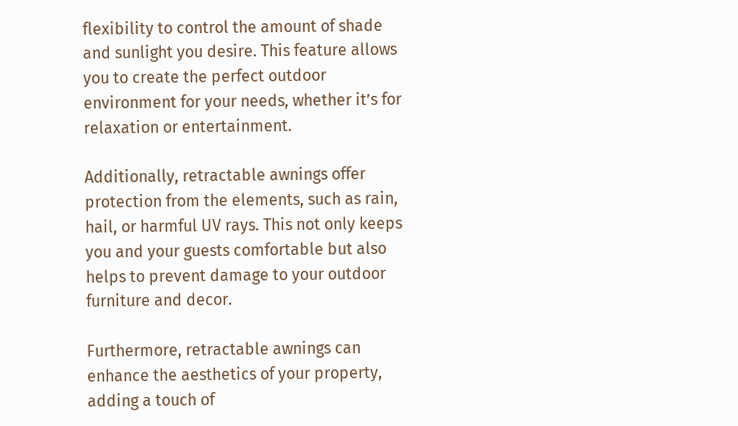flexibility to control the amount of shade and sunlight you desire. This feature allows you to create the perfect outdoor environment for your needs, whether it’s for relaxation or entertainment.

Additionally, retractable awnings offer protection from the elements, such as rain, hail, or harmful UV rays. This not only keeps you and your guests comfortable but also helps to prevent damage to your outdoor furniture and decor.

Furthermore, retractable awnings can enhance the aesthetics of your property, adding a touch of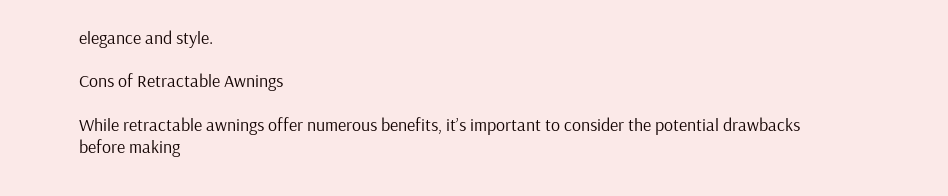elegance and style.

Cons of Retractable Awnings

While retractable awnings offer numerous benefits, it’s important to consider the potential drawbacks before making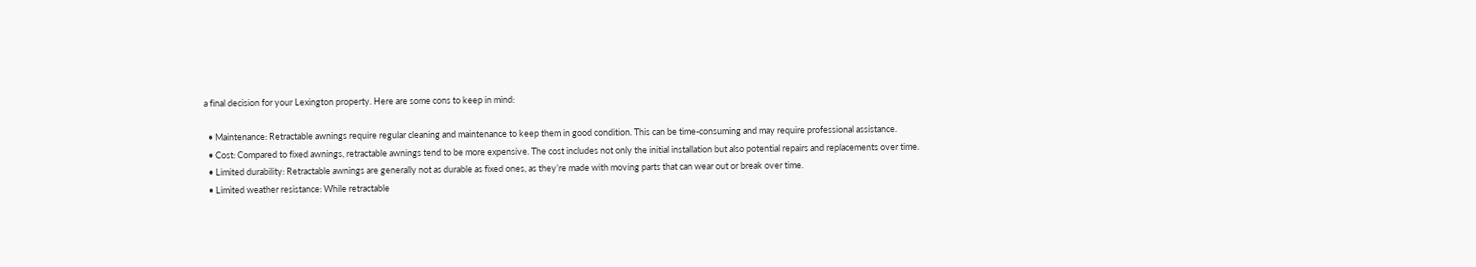a final decision for your Lexington property. Here are some cons to keep in mind:

  • Maintenance: Retractable awnings require regular cleaning and maintenance to keep them in good condition. This can be time-consuming and may require professional assistance.
  • Cost: Compared to fixed awnings, retractable awnings tend to be more expensive. The cost includes not only the initial installation but also potential repairs and replacements over time.
  • Limited durability: Retractable awnings are generally not as durable as fixed ones, as they’re made with moving parts that can wear out or break over time.
  • Limited weather resistance: While retractable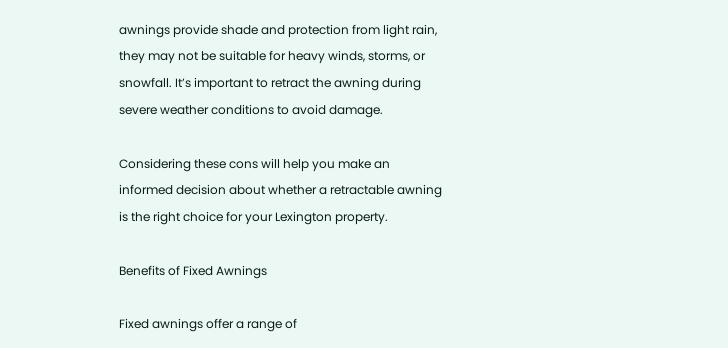awnings provide shade and protection from light rain, they may not be suitable for heavy winds, storms, or snowfall. It’s important to retract the awning during severe weather conditions to avoid damage.

Considering these cons will help you make an informed decision about whether a retractable awning is the right choice for your Lexington property.

Benefits of Fixed Awnings

Fixed awnings offer a range of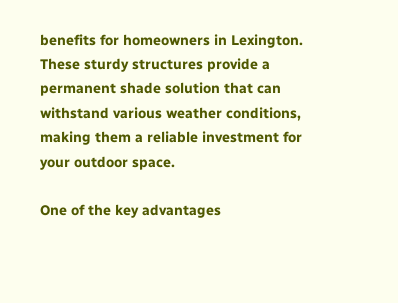benefits for homeowners in Lexington. These sturdy structures provide a permanent shade solution that can withstand various weather conditions, making them a reliable investment for your outdoor space.

One of the key advantages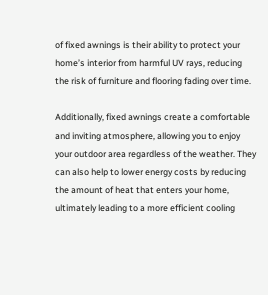of fixed awnings is their ability to protect your home’s interior from harmful UV rays, reducing the risk of furniture and flooring fading over time.

Additionally, fixed awnings create a comfortable and inviting atmosphere, allowing you to enjoy your outdoor area regardless of the weather. They can also help to lower energy costs by reducing the amount of heat that enters your home, ultimately leading to a more efficient cooling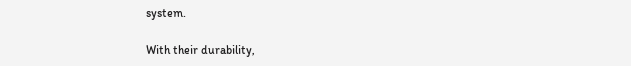system.

With their durability,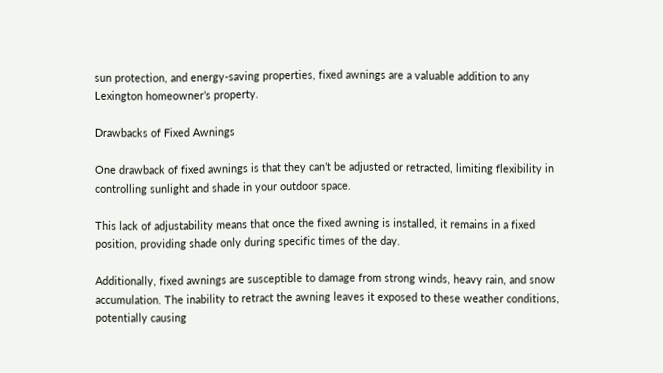sun protection, and energy-saving properties, fixed awnings are a valuable addition to any Lexington homeowner’s property.

Drawbacks of Fixed Awnings

One drawback of fixed awnings is that they can’t be adjusted or retracted, limiting flexibility in controlling sunlight and shade in your outdoor space.

This lack of adjustability means that once the fixed awning is installed, it remains in a fixed position, providing shade only during specific times of the day.

Additionally, fixed awnings are susceptible to damage from strong winds, heavy rain, and snow accumulation. The inability to retract the awning leaves it exposed to these weather conditions, potentially causing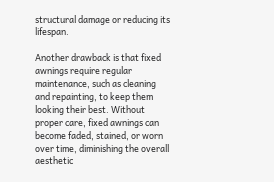structural damage or reducing its lifespan.

Another drawback is that fixed awnings require regular maintenance, such as cleaning and repainting, to keep them looking their best. Without proper care, fixed awnings can become faded, stained, or worn over time, diminishing the overall aesthetic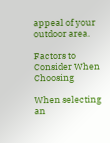appeal of your outdoor area.

Factors to Consider When Choosing

When selecting an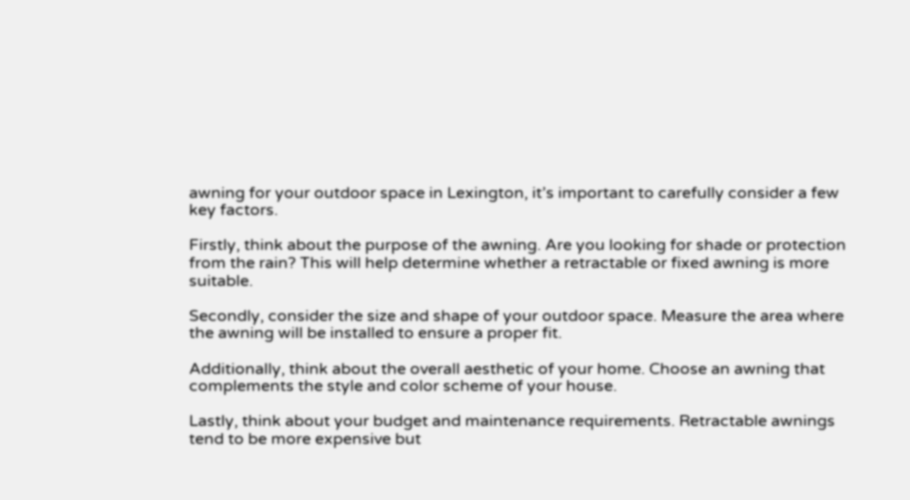awning for your outdoor space in Lexington, it’s important to carefully consider a few key factors.

Firstly, think about the purpose of the awning. Are you looking for shade or protection from the rain? This will help determine whether a retractable or fixed awning is more suitable.

Secondly, consider the size and shape of your outdoor space. Measure the area where the awning will be installed to ensure a proper fit.

Additionally, think about the overall aesthetic of your home. Choose an awning that complements the style and color scheme of your house.

Lastly, think about your budget and maintenance requirements. Retractable awnings tend to be more expensive but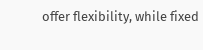offer flexibility, while fixed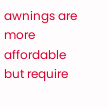awnings are more affordable but require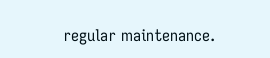regular maintenance.